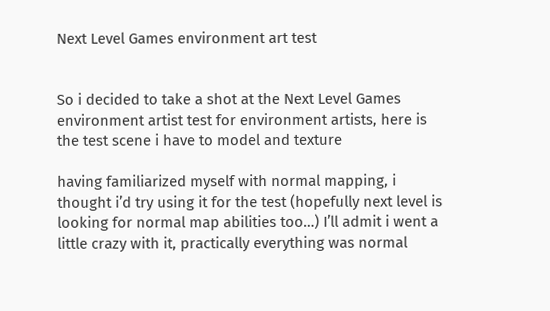Next Level Games environment art test


So i decided to take a shot at the Next Level Games environment artist test for environment artists, here is the test scene i have to model and texture

having familiarized myself with normal mapping, i thought i’d try using it for the test (hopefully next level is looking for normal map abilities too…) I’ll admit i went a little crazy with it, practically everything was normal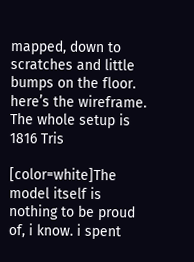mapped, down to scratches and little bumps on the floor.
here’s the wireframe. The whole setup is 1816 Tris

[color=white]The model itself is nothing to be proud of, i know. i spent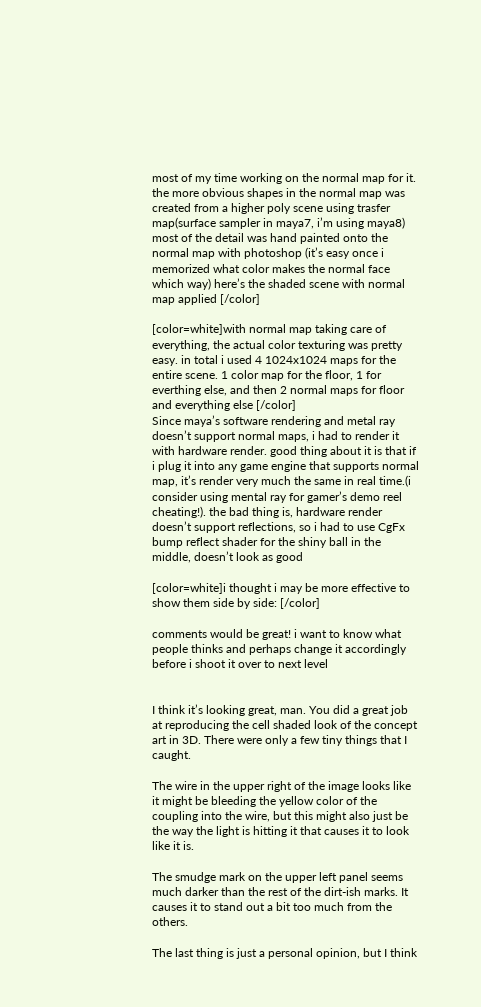most of my time working on the normal map for it. the more obvious shapes in the normal map was created from a higher poly scene using trasfer map(surface sampler in maya7, i’m using maya8)
most of the detail was hand painted onto the normal map with photoshop (it’s easy once i memorized what color makes the normal face which way) here’s the shaded scene with normal map applied [/color]

[color=white]with normal map taking care of everything, the actual color texturing was pretty easy. in total i used 4 1024x1024 maps for the entire scene. 1 color map for the floor, 1 for everthing else, and then 2 normal maps for floor and everything else [/color]
Since maya’s software rendering and metal ray doesn’t support normal maps, i had to render it with hardware render. good thing about it is that if i plug it into any game engine that supports normal map, it’s render very much the same in real time.(i consider using mental ray for gamer’s demo reel cheating!). the bad thing is, hardware render doesn’t support reflections, so i had to use CgFx bump reflect shader for the shiny ball in the middle, doesn’t look as good

[color=white]i thought i may be more effective to show them side by side: [/color]

comments would be great! i want to know what people thinks and perhaps change it accordingly before i shoot it over to next level


I think it’s looking great, man. You did a great job at reproducing the cell shaded look of the concept art in 3D. There were only a few tiny things that I caught.

The wire in the upper right of the image looks like it might be bleeding the yellow color of the coupling into the wire, but this might also just be the way the light is hitting it that causes it to look like it is.

The smudge mark on the upper left panel seems much darker than the rest of the dirt-ish marks. It causes it to stand out a bit too much from the others.

The last thing is just a personal opinion, but I think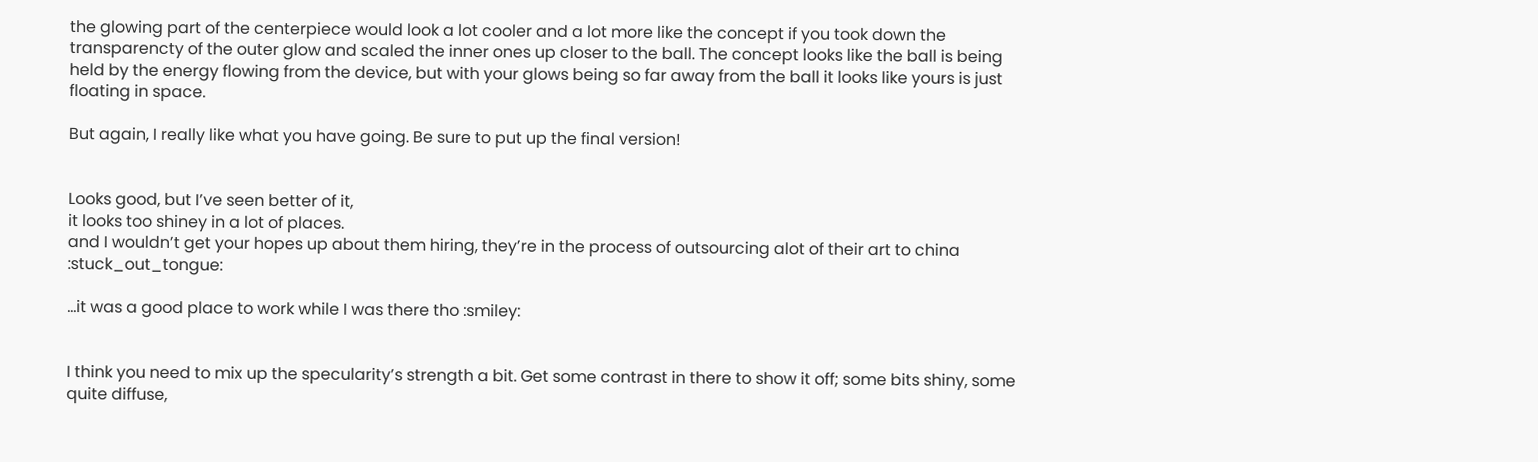the glowing part of the centerpiece would look a lot cooler and a lot more like the concept if you took down the transparencty of the outer glow and scaled the inner ones up closer to the ball. The concept looks like the ball is being held by the energy flowing from the device, but with your glows being so far away from the ball it looks like yours is just floating in space.

But again, I really like what you have going. Be sure to put up the final version!


Looks good, but I’ve seen better of it,
it looks too shiney in a lot of places.
and I wouldn’t get your hopes up about them hiring, they’re in the process of outsourcing alot of their art to china :stuck_out_tongue:

…it was a good place to work while I was there tho :smiley:


I think you need to mix up the specularity’s strength a bit. Get some contrast in there to show it off; some bits shiny, some quite diffuse,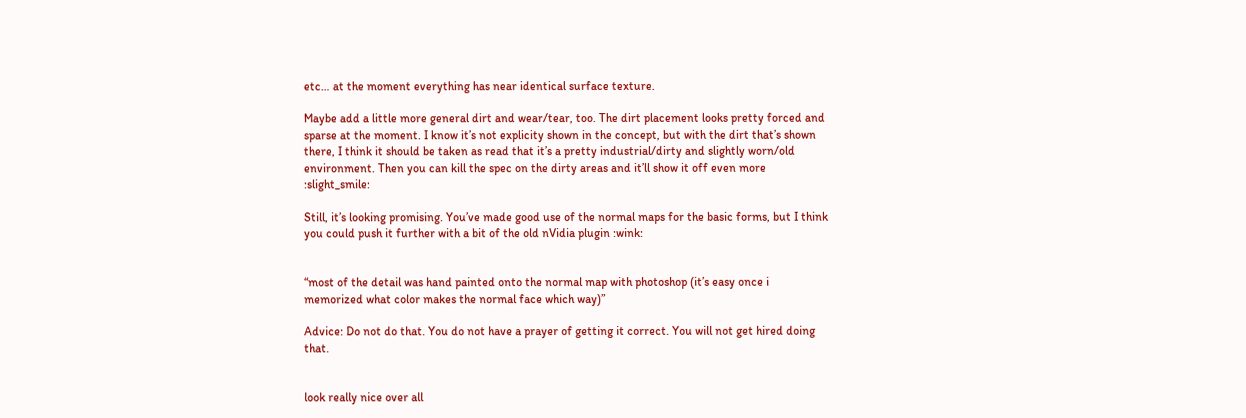etc… at the moment everything has near identical surface texture.

Maybe add a little more general dirt and wear/tear, too. The dirt placement looks pretty forced and sparse at the moment. I know it’s not explicity shown in the concept, but with the dirt that’s shown there, I think it should be taken as read that it’s a pretty industrial/dirty and slightly worn/old environment. Then you can kill the spec on the dirty areas and it’ll show it off even more :slight_smile:

Still, it’s looking promising. You’ve made good use of the normal maps for the basic forms, but I think you could push it further with a bit of the old nVidia plugin :wink:


“most of the detail was hand painted onto the normal map with photoshop (it’s easy once i memorized what color makes the normal face which way)”

Advice: Do not do that. You do not have a prayer of getting it correct. You will not get hired doing that.


look really nice over all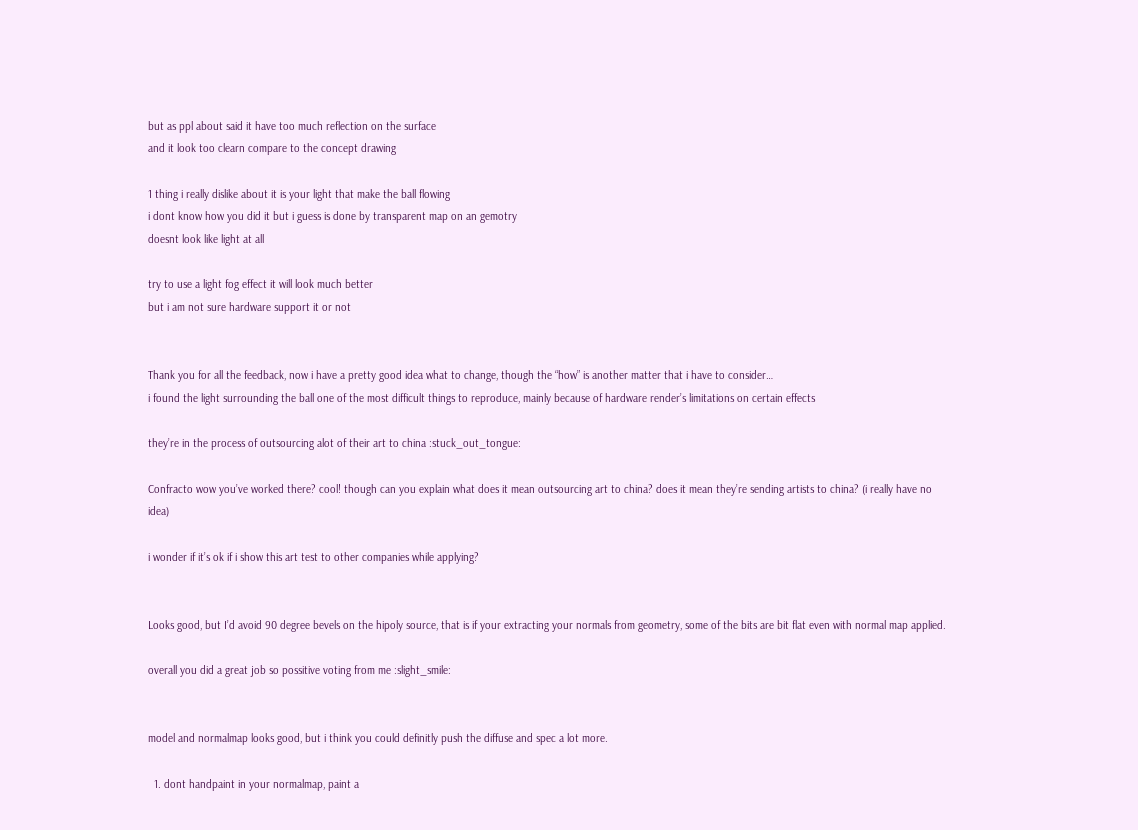but as ppl about said it have too much reflection on the surface
and it look too clearn compare to the concept drawing

1 thing i really dislike about it is your light that make the ball flowing
i dont know how you did it but i guess is done by transparent map on an gemotry
doesnt look like light at all

try to use a light fog effect it will look much better
but i am not sure hardware support it or not


Thank you for all the feedback, now i have a pretty good idea what to change, though the “how” is another matter that i have to consider…
i found the light surrounding the ball one of the most difficult things to reproduce, mainly because of hardware render’s limitations on certain effects

they’re in the process of outsourcing alot of their art to china :stuck_out_tongue:

Confracto wow you’ve worked there? cool! though can you explain what does it mean outsourcing art to china? does it mean they’re sending artists to china? (i really have no idea)

i wonder if it’s ok if i show this art test to other companies while applying?


Looks good, but I’d avoid 90 degree bevels on the hipoly source, that is if your extracting your normals from geometry, some of the bits are bit flat even with normal map applied.

overall you did a great job so possitive voting from me :slight_smile:


model and normalmap looks good, but i think you could definitly push the diffuse and spec a lot more.

  1. dont handpaint in your normalmap, paint a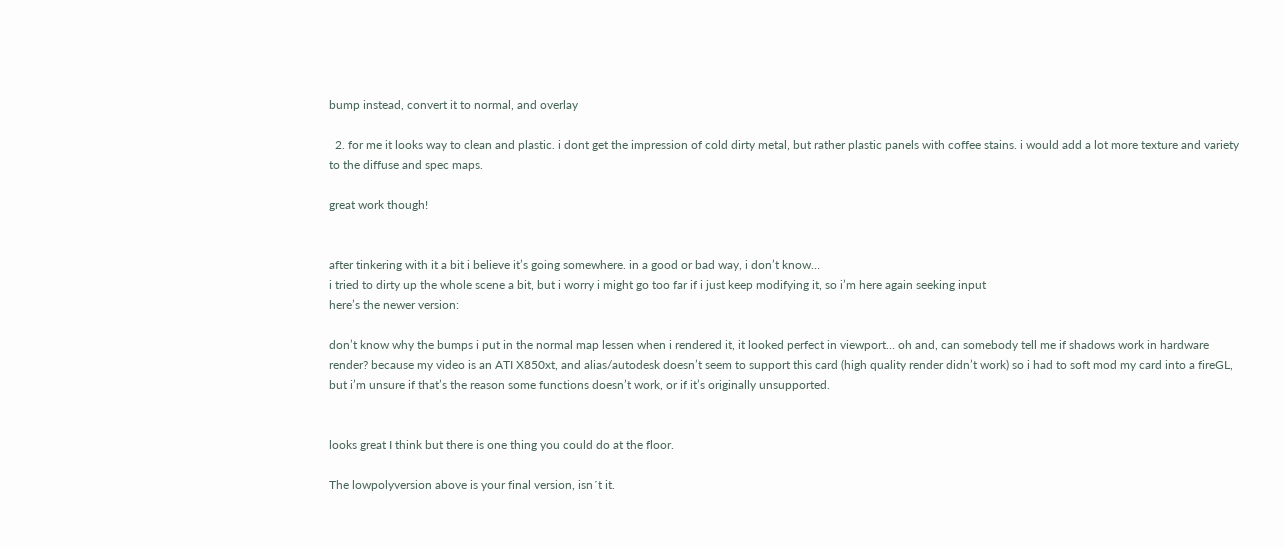bump instead, convert it to normal, and overlay

  2. for me it looks way to clean and plastic. i dont get the impression of cold dirty metal, but rather plastic panels with coffee stains. i would add a lot more texture and variety to the diffuse and spec maps.

great work though!


after tinkering with it a bit i believe it’s going somewhere. in a good or bad way, i don’t know…
i tried to dirty up the whole scene a bit, but i worry i might go too far if i just keep modifying it, so i’m here again seeking input
here’s the newer version:

don’t know why the bumps i put in the normal map lessen when i rendered it, it looked perfect in viewport… oh and, can somebody tell me if shadows work in hardware render? because my video is an ATI X850xt, and alias/autodesk doesn’t seem to support this card (high quality render didn’t work) so i had to soft mod my card into a fireGL, but i’m unsure if that’s the reason some functions doesn’t work, or if it’s originally unsupported.


looks great I think but there is one thing you could do at the floor.

The lowpolyversion above is your final version, isn´t it.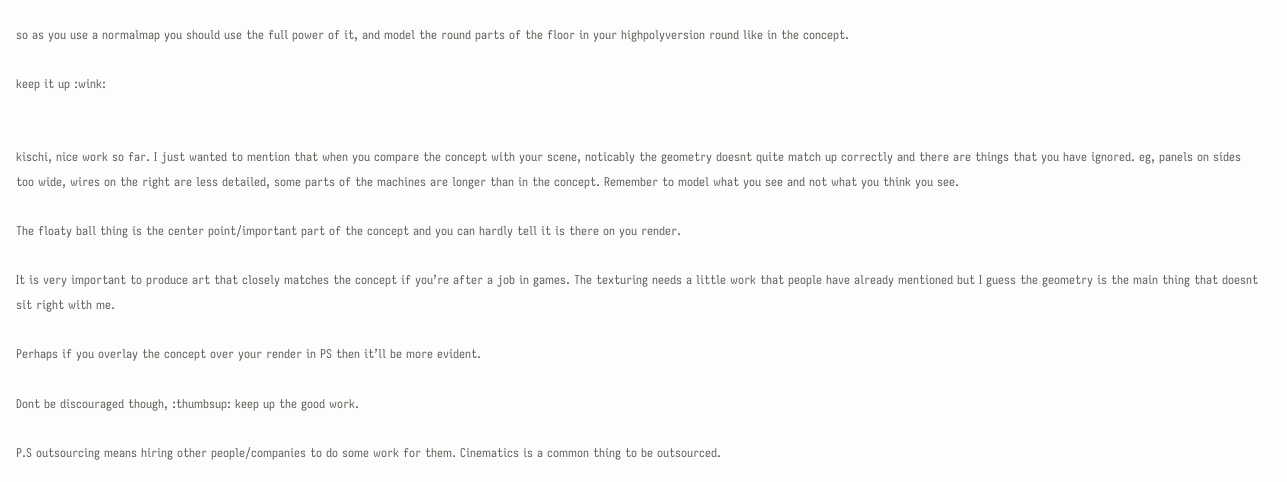so as you use a normalmap you should use the full power of it, and model the round parts of the floor in your highpolyversion round like in the concept.

keep it up :wink:


kischi, nice work so far. I just wanted to mention that when you compare the concept with your scene, noticably the geometry doesnt quite match up correctly and there are things that you have ignored. eg, panels on sides too wide, wires on the right are less detailed, some parts of the machines are longer than in the concept. Remember to model what you see and not what you think you see.

The floaty ball thing is the center point/important part of the concept and you can hardly tell it is there on you render.

It is very important to produce art that closely matches the concept if you’re after a job in games. The texturing needs a little work that people have already mentioned but I guess the geometry is the main thing that doesnt sit right with me.

Perhaps if you overlay the concept over your render in PS then it’ll be more evident.

Dont be discouraged though, :thumbsup: keep up the good work.

P.S outsourcing means hiring other people/companies to do some work for them. Cinematics is a common thing to be outsourced.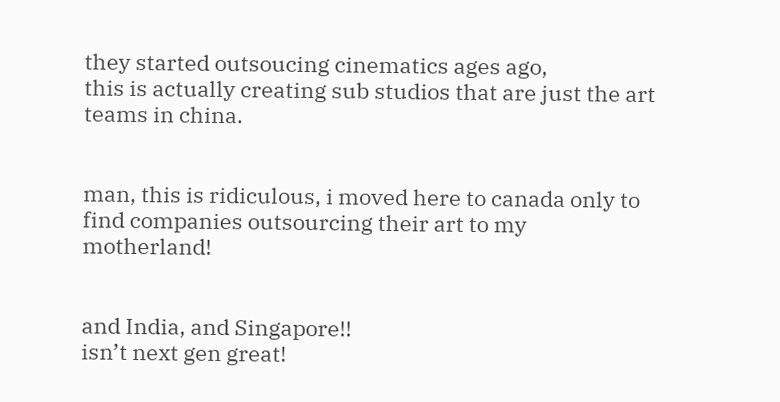they started outsoucing cinematics ages ago,
this is actually creating sub studios that are just the art teams in china.


man, this is ridiculous, i moved here to canada only to find companies outsourcing their art to my motherland!


and India, and Singapore!!
isn’t next gen great!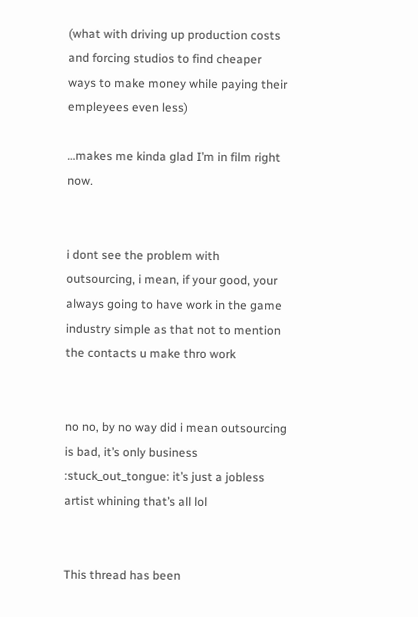(what with driving up production costs and forcing studios to find cheaper ways to make money while paying their empleyees even less)

…makes me kinda glad I’m in film right now.


i dont see the problem with outsourcing, i mean, if your good, your always going to have work in the game industry simple as that not to mention the contacts u make thro work


no no, by no way did i mean outsourcing is bad, it’s only business
:stuck_out_tongue: it’s just a jobless artist whining that’s all lol


This thread has been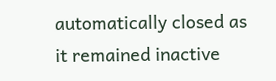automatically closed as it remained inactive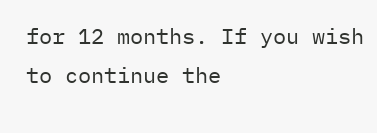for 12 months. If you wish to continue the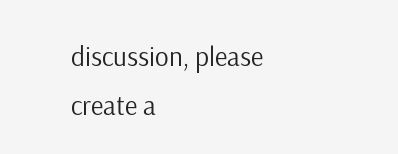discussion, please create a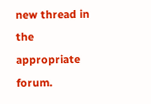new thread in the appropriate forum.